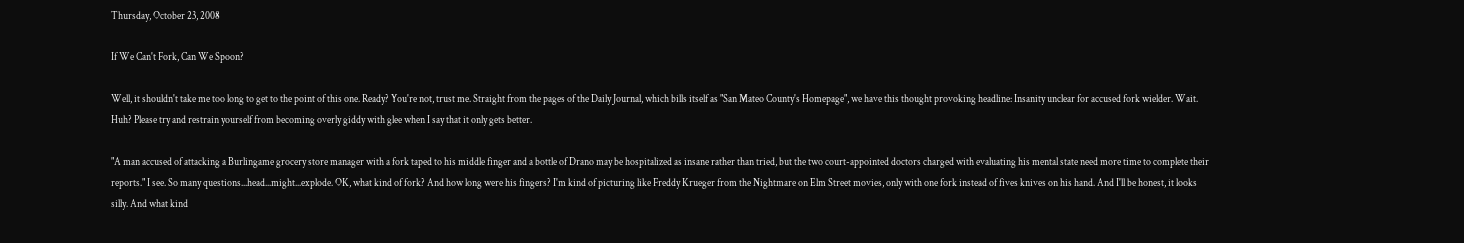Thursday, October 23, 2008

If We Can't Fork, Can We Spoon?

Well, it shouldn't take me too long to get to the point of this one. Ready? You're not, trust me. Straight from the pages of the Daily Journal, which bills itself as "San Mateo County's Homepage", we have this thought provoking headline: Insanity unclear for accused fork wielder. Wait. Huh? Please try and restrain yourself from becoming overly giddy with glee when I say that it only gets better.

"A man accused of attacking a Burlingame grocery store manager with a fork taped to his middle finger and a bottle of Drano may be hospitalized as insane rather than tried, but the two court-appointed doctors charged with evaluating his mental state need more time to complete their reports." I see. So many questions...head...might...explode. OK, what kind of fork? And how long were his fingers? I'm kind of picturing like Freddy Krueger from the Nightmare on Elm Street movies, only with one fork instead of fives knives on his hand. And I'll be honest, it looks silly. And what kind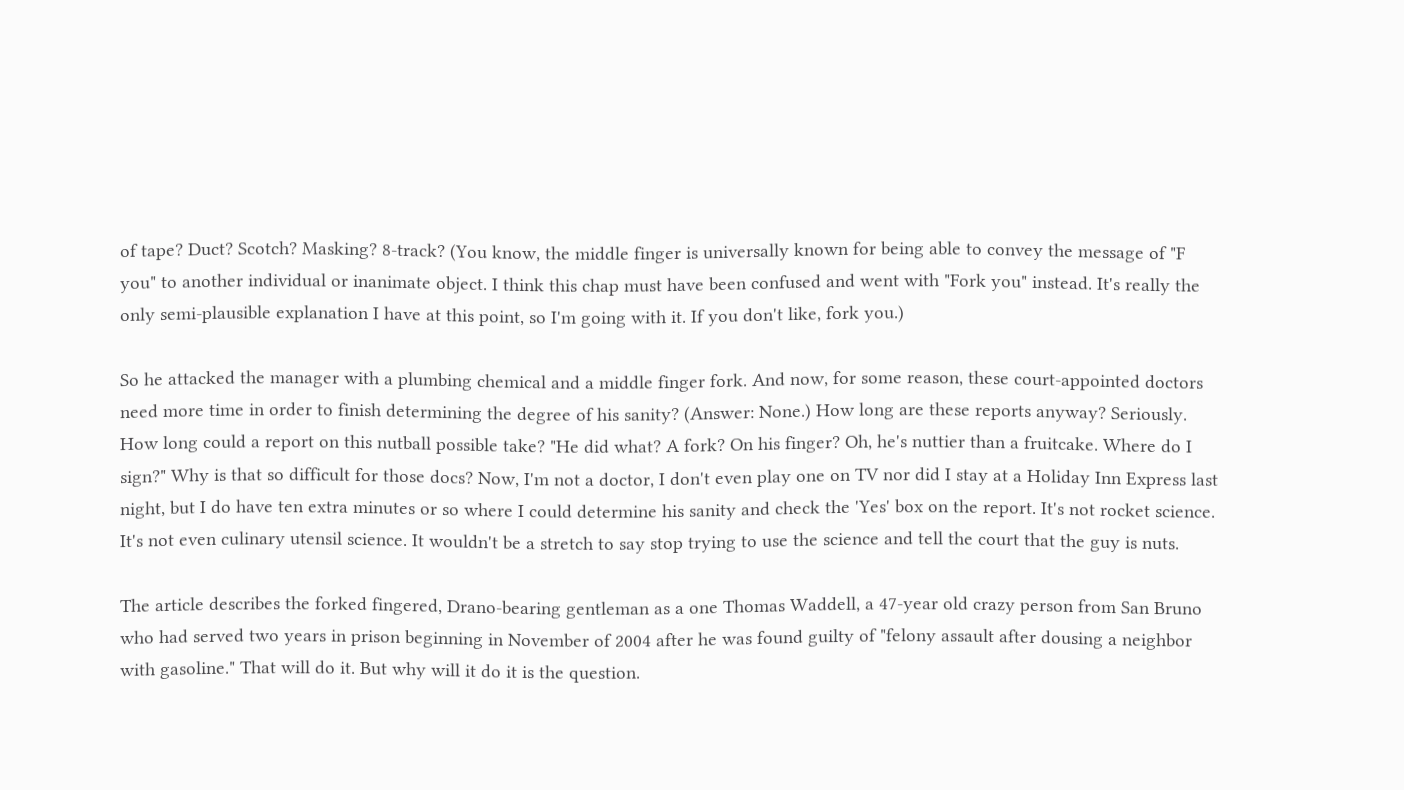of tape? Duct? Scotch? Masking? 8-track? (You know, the middle finger is universally known for being able to convey the message of "F you" to another individual or inanimate object. I think this chap must have been confused and went with "Fork you" instead. It's really the only semi-plausible explanation I have at this point, so I'm going with it. If you don't like, fork you.)

So he attacked the manager with a plumbing chemical and a middle finger fork. And now, for some reason, these court-appointed doctors need more time in order to finish determining the degree of his sanity? (Answer: None.) How long are these reports anyway? Seriously. How long could a report on this nutball possible take? "He did what? A fork? On his finger? Oh, he's nuttier than a fruitcake. Where do I sign?" Why is that so difficult for those docs? Now, I'm not a doctor, I don't even play one on TV nor did I stay at a Holiday Inn Express last night, but I do have ten extra minutes or so where I could determine his sanity and check the 'Yes' box on the report. It's not rocket science. It's not even culinary utensil science. It wouldn't be a stretch to say stop trying to use the science and tell the court that the guy is nuts.

The article describes the forked fingered, Drano-bearing gentleman as a one Thomas Waddell, a 47-year old crazy person from San Bruno who had served two years in prison beginning in November of 2004 after he was found guilty of "felony assault after dousing a neighbor with gasoline." That will do it. But why will it do it is the question.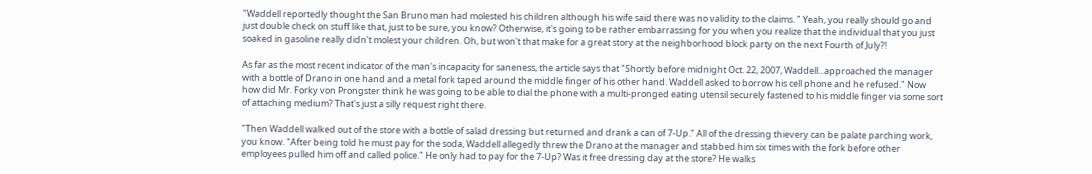"Waddell reportedly thought the San Bruno man had molested his children although his wife said there was no validity to the claims. " Yeah, you really should go and just double check on stuff like that, just to be sure, you know? Otherwise, it's going to be rather embarrassing for you when you realize that the individual that you just soaked in gasoline really didn't molest your children. Oh, but won't that make for a great story at the neighborhood block party on the next Fourth of July?!

As far as the most recent indicator of the man's incapacity for saneness, the article says that "Shortly before midnight Oct. 22, 2007, Waddell...approached the manager with a bottle of Drano in one hand and a metal fork taped around the middle finger of his other hand. Waddell asked to borrow his cell phone and he refused." Now how did Mr. Forky von Prongster think he was going to be able to dial the phone with a multi-pronged eating utensil securely fastened to his middle finger via some sort of attaching medium? That's just a silly request right there.

"Then Waddell walked out of the store with a bottle of salad dressing but returned and drank a can of 7-Up." All of the dressing thievery can be palate parching work, you know. "After being told he must pay for the soda, Waddell allegedly threw the Drano at the manager and stabbed him six times with the fork before other employees pulled him off and called police." He only had to pay for the 7-Up? Was it free dressing day at the store? He walks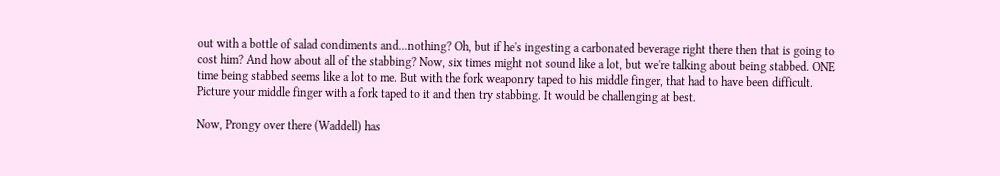out with a bottle of salad condiments and...nothing? Oh, but if he's ingesting a carbonated beverage right there then that is going to cost him? And how about all of the stabbing? Now, six times might not sound like a lot, but we're talking about being stabbed. ONE time being stabbed seems like a lot to me. But with the fork weaponry taped to his middle finger, that had to have been difficult. Picture your middle finger with a fork taped to it and then try stabbing. It would be challenging at best.

Now, Prongy over there (Waddell) has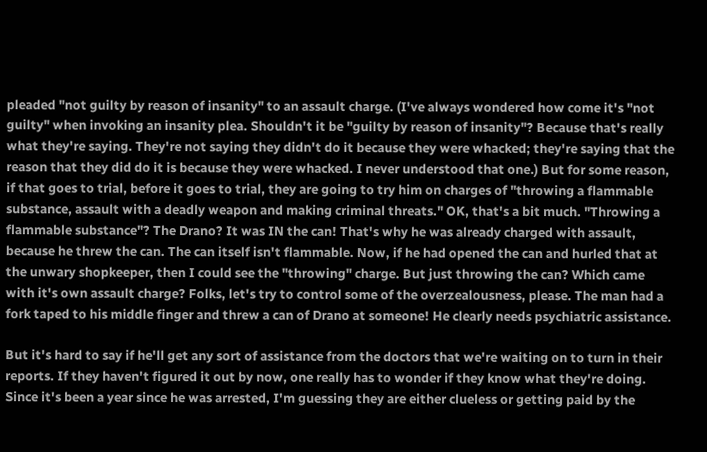pleaded "not guilty by reason of insanity" to an assault charge. (I've always wondered how come it's "not guilty" when invoking an insanity plea. Shouldn't it be "guilty by reason of insanity"? Because that's really what they're saying. They're not saying they didn't do it because they were whacked; they're saying that the reason that they did do it is because they were whacked. I never understood that one.) But for some reason, if that goes to trial, before it goes to trial, they are going to try him on charges of "throwing a flammable substance, assault with a deadly weapon and making criminal threats." OK, that's a bit much. "Throwing a flammable substance"? The Drano? It was IN the can! That's why he was already charged with assault, because he threw the can. The can itself isn't flammable. Now, if he had opened the can and hurled that at the unwary shopkeeper, then I could see the "throwing" charge. But just throwing the can? Which came with it's own assault charge? Folks, let's try to control some of the overzealousness, please. The man had a fork taped to his middle finger and threw a can of Drano at someone! He clearly needs psychiatric assistance.

But it's hard to say if he'll get any sort of assistance from the doctors that we're waiting on to turn in their reports. If they haven't figured it out by now, one really has to wonder if they know what they're doing. Since it's been a year since he was arrested, I'm guessing they are either clueless or getting paid by the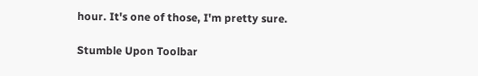hour. It's one of those, I'm pretty sure.

Stumble Upon Toolbar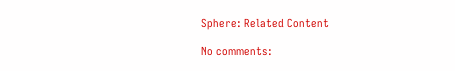Sphere: Related Content

No comments: